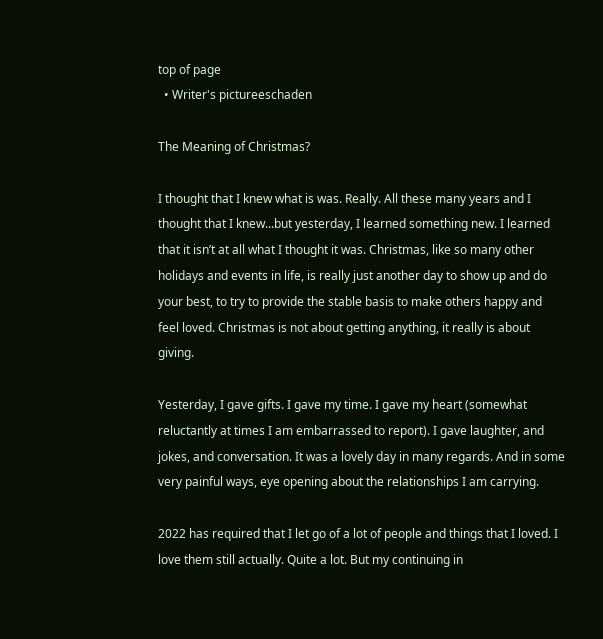top of page
  • Writer's pictureeschaden

The Meaning of Christmas?

I thought that I knew what is was. Really. All these many years and I thought that I knew...but yesterday, I learned something new. I learned that it isn’t at all what I thought it was. Christmas, like so many other holidays and events in life, is really just another day to show up and do your best, to try to provide the stable basis to make others happy and feel loved. Christmas is not about getting anything, it really is about giving.

Yesterday, I gave gifts. I gave my time. I gave my heart (somewhat reluctantly at times I am embarrassed to report). I gave laughter, and jokes, and conversation. It was a lovely day in many regards. And in some very painful ways, eye opening about the relationships I am carrying.

2022 has required that I let go of a lot of people and things that I loved. I love them still actually. Quite a lot. But my continuing in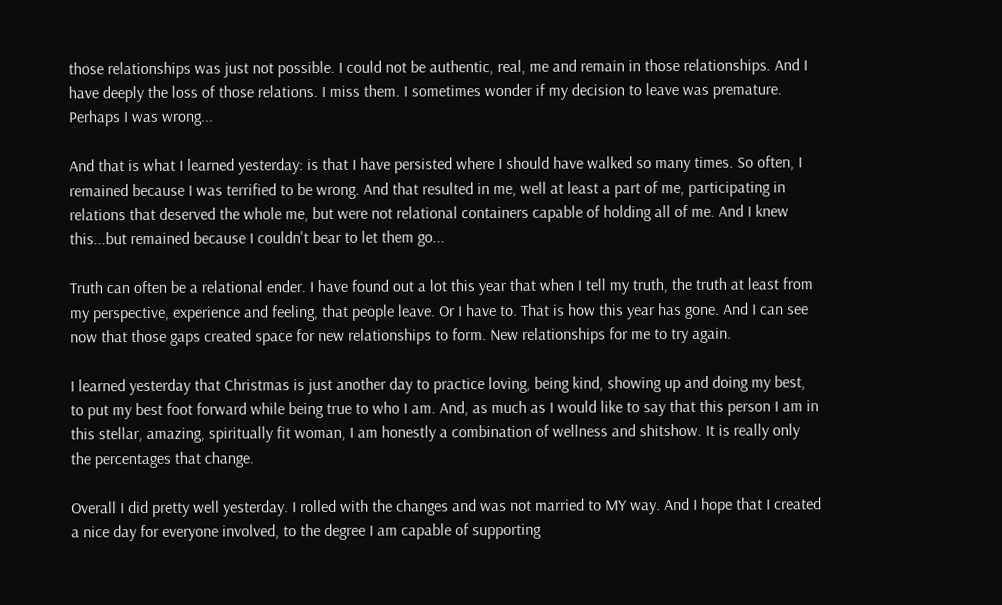those relationships was just not possible. I could not be authentic, real, me and remain in those relationships. And I have deeply the loss of those relations. I miss them. I sometimes wonder if my decision to leave was premature. Perhaps I was wrong...

And that is what I learned yesterday: is that I have persisted where I should have walked so many times. So often, I remained because I was terrified to be wrong. And that resulted in me, well at least a part of me, participating in relations that deserved the whole me, but were not relational containers capable of holding all of me. And I knew this...but remained because I couldn't bear to let them go...

Truth can often be a relational ender. I have found out a lot this year that when I tell my truth, the truth at least from my perspective, experience and feeling, that people leave. Or I have to. That is how this year has gone. And I can see now that those gaps created space for new relationships to form. New relationships for me to try again.

I learned yesterday that Christmas is just another day to practice loving, being kind, showing up and doing my best, to put my best foot forward while being true to who I am. And, as much as I would like to say that this person I am in this stellar, amazing, spiritually fit woman, I am honestly a combination of wellness and shitshow. It is really only the percentages that change.

Overall I did pretty well yesterday. I rolled with the changes and was not married to MY way. And I hope that I created a nice day for everyone involved, to the degree I am capable of supporting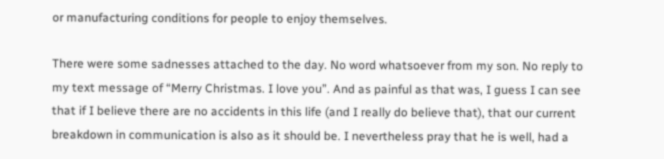or manufacturing conditions for people to enjoy themselves.

There were some sadnesses attached to the day. No word whatsoever from my son. No reply to my text message of “Merry Christmas. I love you”. And as painful as that was, I guess I can see that if I believe there are no accidents in this life (and I really do believe that), that our current breakdown in communication is also as it should be. I nevertheless pray that he is well, had a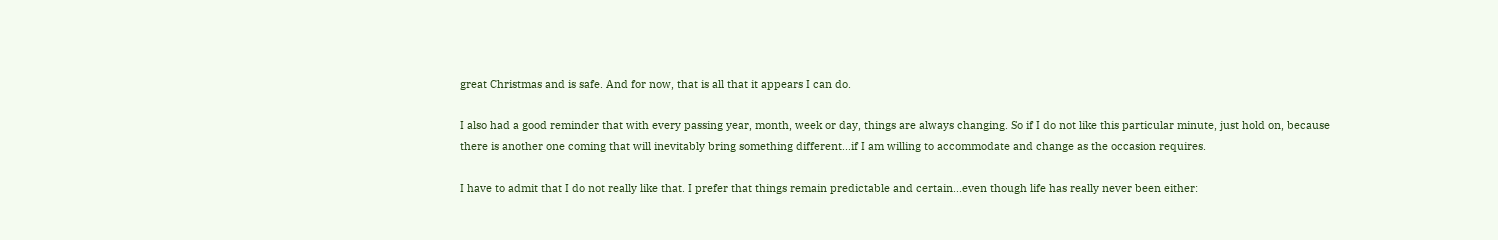great Christmas and is safe. And for now, that is all that it appears I can do.

I also had a good reminder that with every passing year, month, week or day, things are always changing. So if I do not like this particular minute, just hold on, because there is another one coming that will inevitably bring something different...if I am willing to accommodate and change as the occasion requires.

I have to admit that I do not really like that. I prefer that things remain predictable and certain...even though life has really never been either: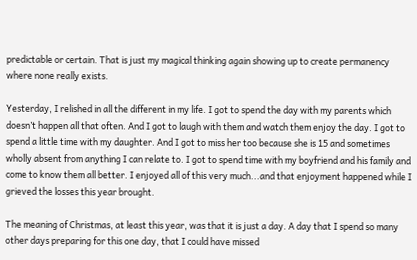predictable or certain. That is just my magical thinking again showing up to create permanency where none really exists.

Yesterday, I relished in all the different in my life. I got to spend the day with my parents which doesn’t happen all that often. And I got to laugh with them and watch them enjoy the day. I got to spend a little time with my daughter. And I got to miss her too because she is 15 and sometimes wholly absent from anything I can relate to. I got to spend time with my boyfriend and his family and come to know them all better. I enjoyed all of this very much...and that enjoyment happened while I grieved the losses this year brought.

The meaning of Christmas, at least this year, was that it is just a day. A day that I spend so many other days preparing for this one day, that I could have missed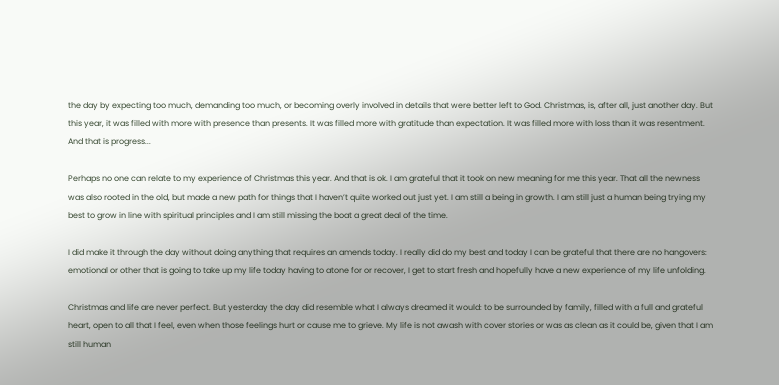the day by expecting too much, demanding too much, or becoming overly involved in details that were better left to God. Christmas, is, after all, just another day. But this year, it was filled with more with presence than presents. It was filled more with gratitude than expectation. It was filled more with loss than it was resentment. And that is progress...

Perhaps no one can relate to my experience of Christmas this year. And that is ok. I am grateful that it took on new meaning for me this year. That all the newness was also rooted in the old, but made a new path for things that I haven’t quite worked out just yet. I am still a being in growth. I am still just a human being trying my best to grow in line with spiritual principles and I am still missing the boat a great deal of the time.

I did make it through the day without doing anything that requires an amends today. I really did do my best and today I can be grateful that there are no hangovers: emotional or other that is going to take up my life today having to atone for or recover, I get to start fresh and hopefully have a new experience of my life unfolding.

Christmas and life are never perfect. But yesterday the day did resemble what I always dreamed it would: to be surrounded by family, filled with a full and grateful heart, open to all that I feel, even when those feelings hurt or cause me to grieve. My life is not awash with cover stories or was as clean as it could be, given that I am still human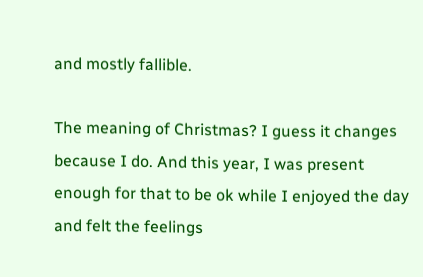and mostly fallible.

The meaning of Christmas? I guess it changes because I do. And this year, I was present enough for that to be ok while I enjoyed the day and felt the feelings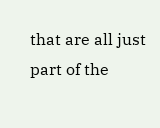that are all just part of the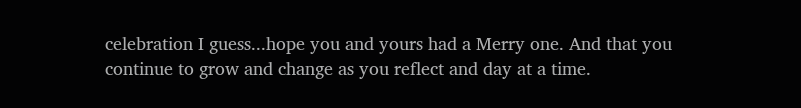celebration I guess...hope you and yours had a Merry one. And that you continue to grow and change as you reflect and day at a time.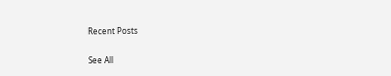Recent Posts

See All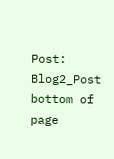Post: Blog2_Post
bottom of page